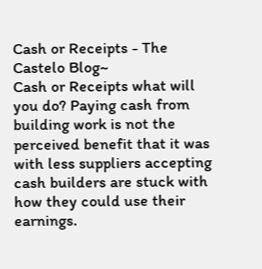Cash or Receipts - The Castelo Blog~
Cash or Receipts what will you do? Paying cash from building work is not the perceived benefit that it was with less suppliers accepting cash builders are stuck with how they could use their earnings.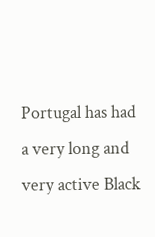Portugal has had a very long and very active Black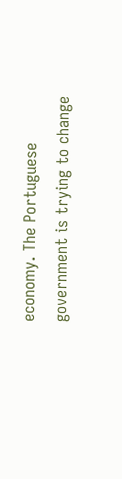economy. The Portuguese government is trying to change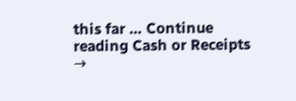this far … Continue reading Cash or Receipts →